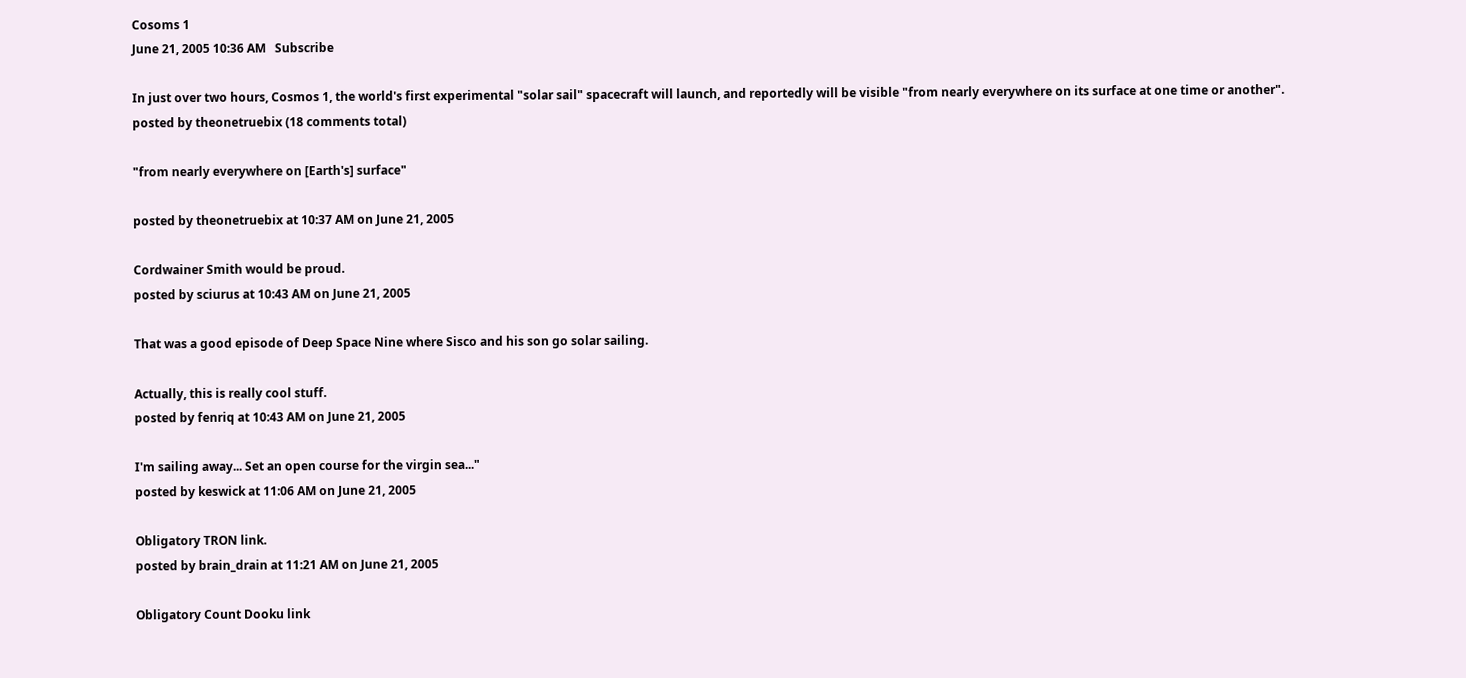Cosoms 1
June 21, 2005 10:36 AM   Subscribe

In just over two hours, Cosmos 1, the world's first experimental "solar sail" spacecraft will launch, and reportedly will be visible "from nearly everywhere on its surface at one time or another".
posted by theonetruebix (18 comments total)

"from nearly everywhere on [Earth's] surface"

posted by theonetruebix at 10:37 AM on June 21, 2005

Cordwainer Smith would be proud.
posted by sciurus at 10:43 AM on June 21, 2005

That was a good episode of Deep Space Nine where Sisco and his son go solar sailing.

Actually, this is really cool stuff.
posted by fenriq at 10:43 AM on June 21, 2005

I'm sailing away... Set an open course for the virgin sea..."
posted by keswick at 11:06 AM on June 21, 2005

Obligatory TRON link.
posted by brain_drain at 11:21 AM on June 21, 2005

Obligatory Count Dooku link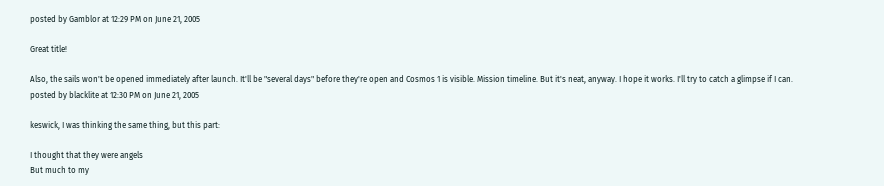posted by Gamblor at 12:29 PM on June 21, 2005

Great title!

Also, the sails won't be opened immediately after launch. It'll be "several days" before they're open and Cosmos 1 is visible. Mission timeline. But it's neat, anyway. I hope it works. I'll try to catch a glimpse if I can.
posted by blacklite at 12:30 PM on June 21, 2005

keswick, I was thinking the same thing, but this part:

I thought that they were angels
But much to my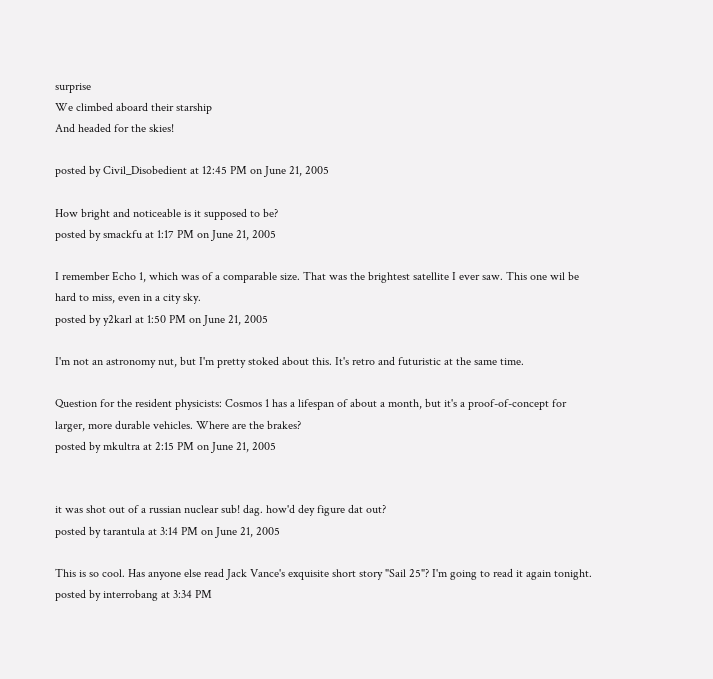surprise
We climbed aboard their starship
And headed for the skies!

posted by Civil_Disobedient at 12:45 PM on June 21, 2005

How bright and noticeable is it supposed to be?
posted by smackfu at 1:17 PM on June 21, 2005

I remember Echo 1, which was of a comparable size. That was the brightest satellite I ever saw. This one wil be hard to miss, even in a city sky.
posted by y2karl at 1:50 PM on June 21, 2005

I'm not an astronomy nut, but I'm pretty stoked about this. It's retro and futuristic at the same time.

Question for the resident physicists: Cosmos 1 has a lifespan of about a month, but it's a proof-of-concept for larger, more durable vehicles. Where are the brakes?
posted by mkultra at 2:15 PM on June 21, 2005


it was shot out of a russian nuclear sub! dag. how'd dey figure dat out?
posted by tarantula at 3:14 PM on June 21, 2005

This is so cool. Has anyone else read Jack Vance's exquisite short story "Sail 25"? I'm going to read it again tonight.
posted by interrobang at 3:34 PM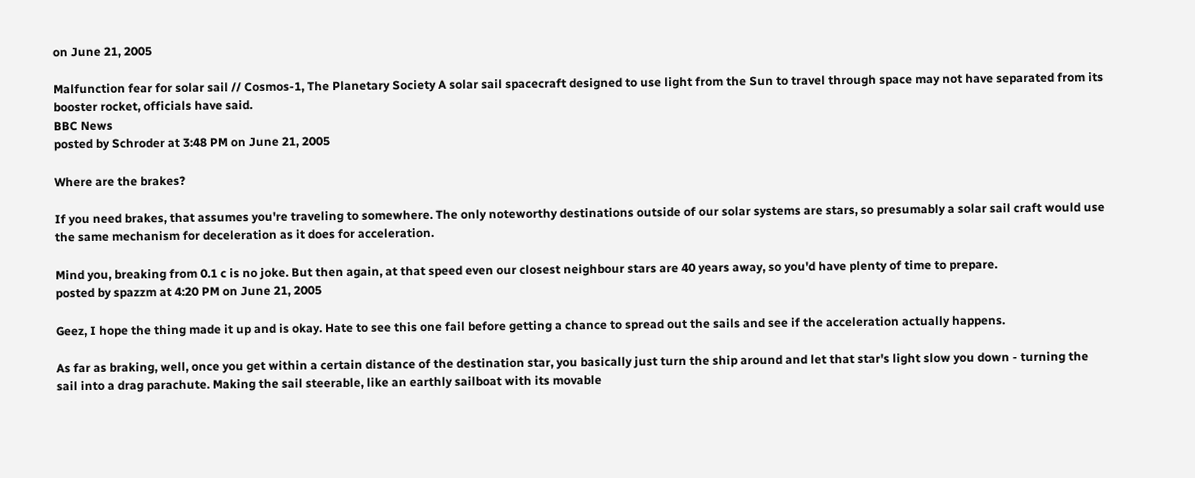on June 21, 2005

Malfunction fear for solar sail // Cosmos-1, The Planetary Society A solar sail spacecraft designed to use light from the Sun to travel through space may not have separated from its booster rocket, officials have said.
BBC News
posted by Schroder at 3:48 PM on June 21, 2005

Where are the brakes?

If you need brakes, that assumes you're traveling to somewhere. The only noteworthy destinations outside of our solar systems are stars, so presumably a solar sail craft would use the same mechanism for deceleration as it does for acceleration.

Mind you, breaking from 0.1 c is no joke. But then again, at that speed even our closest neighbour stars are 40 years away, so you'd have plenty of time to prepare.
posted by spazzm at 4:20 PM on June 21, 2005

Geez, I hope the thing made it up and is okay. Hate to see this one fail before getting a chance to spread out the sails and see if the acceleration actually happens.

As far as braking, well, once you get within a certain distance of the destination star, you basically just turn the ship around and let that star's light slow you down - turning the sail into a drag parachute. Making the sail steerable, like an earthly sailboat with its movable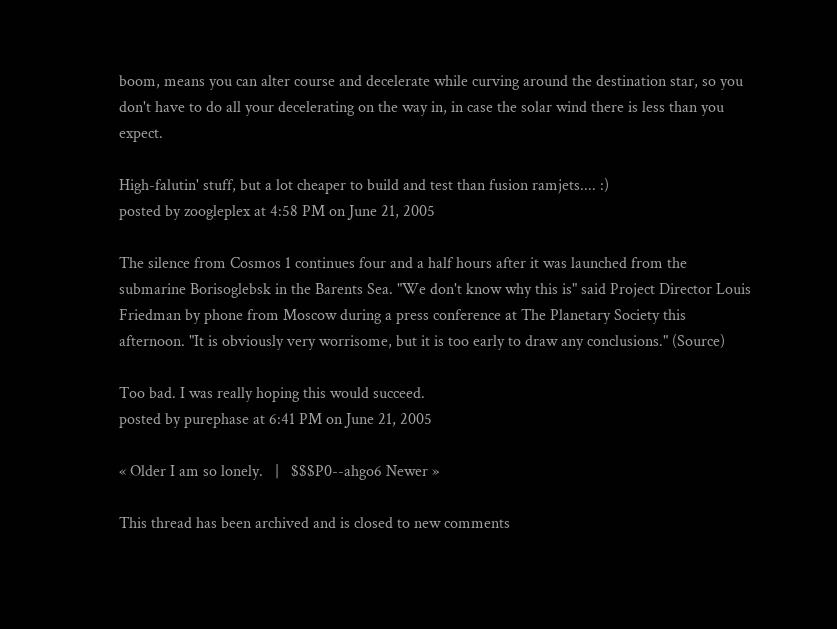boom, means you can alter course and decelerate while curving around the destination star, so you don't have to do all your decelerating on the way in, in case the solar wind there is less than you expect.

High-falutin' stuff, but a lot cheaper to build and test than fusion ramjets.... :)
posted by zoogleplex at 4:58 PM on June 21, 2005

The silence from Cosmos 1 continues four and a half hours after it was launched from the submarine Borisoglebsk in the Barents Sea. "We don't know why this is" said Project Director Louis Friedman by phone from Moscow during a press conference at The Planetary Society this afternoon. "It is obviously very worrisome, but it is too early to draw any conclusions." (Source)

Too bad. I was really hoping this would succeed.
posted by purephase at 6:41 PM on June 21, 2005

« Older I am so lonely.   |   $$$P0--ahgo6 Newer »

This thread has been archived and is closed to new comments